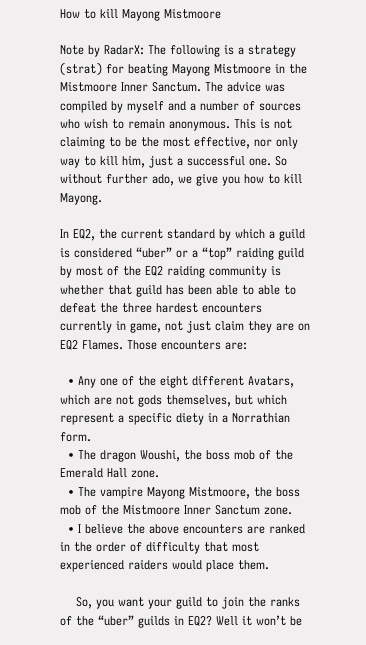How to kill Mayong Mistmoore

Note by RadarX: The following is a strategy (strat) for beating Mayong Mistmoore in the Mistmoore Inner Sanctum. The advice was compiled by myself and a number of sources who wish to remain anonymous. This is not claiming to be the most effective, nor only way to kill him, just a successful one. So without further ado, we give you how to kill Mayong.

In EQ2, the current standard by which a guild is considered “uber” or a “top” raiding guild by most of the EQ2 raiding community is whether that guild has been able to able to defeat the three hardest encounters currently in game, not just claim they are on EQ2 Flames. Those encounters are:

  • Any one of the eight different Avatars, which are not gods themselves, but which represent a specific diety in a Norrathian form.
  • The dragon Woushi, the boss mob of the Emerald Hall zone.
  • The vampire Mayong Mistmoore, the boss mob of the Mistmoore Inner Sanctum zone.
  • I believe the above encounters are ranked in the order of difficulty that most experienced raiders would place them.

    So, you want your guild to join the ranks of the “uber” guilds in EQ2? Well it won’t be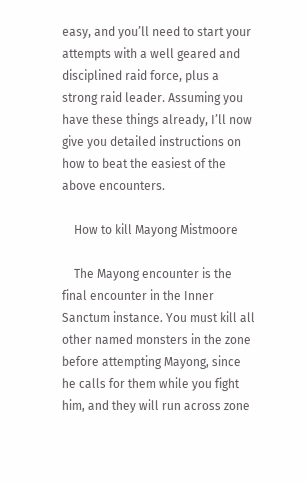easy, and you’ll need to start your attempts with a well geared and disciplined raid force, plus a strong raid leader. Assuming you have these things already, I’ll now give you detailed instructions on how to beat the easiest of the above encounters.

    How to kill Mayong Mistmoore

    The Mayong encounter is the final encounter in the Inner Sanctum instance. You must kill all other named monsters in the zone before attempting Mayong, since he calls for them while you fight him, and they will run across zone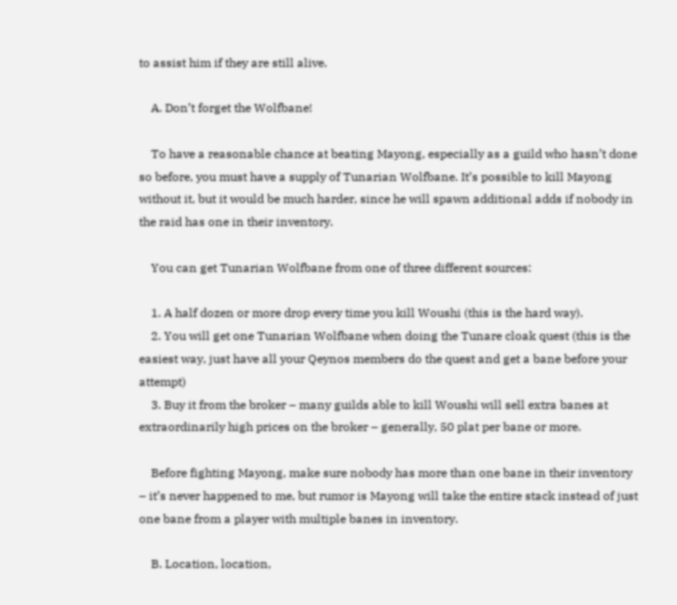to assist him if they are still alive.

    A. Don’t forget the Wolfbane!

    To have a reasonable chance at beating Mayong, especially as a guild who hasn’t done so before, you must have a supply of Tunarian Wolfbane. It’s possible to kill Mayong without it, but it would be much harder, since he will spawn additional adds if nobody in the raid has one in their inventory.

    You can get Tunarian Wolfbane from one of three different sources:

    1. A half dozen or more drop every time you kill Woushi (this is the hard way).
    2. You will get one Tunarian Wolfbane when doing the Tunare cloak quest (this is the easiest way, just have all your Qeynos members do the quest and get a bane before your attempt)
    3. Buy it from the broker – many guilds able to kill Woushi will sell extra banes at extraordinarily high prices on the broker – generally, 50 plat per bane or more.

    Before fighting Mayong, make sure nobody has more than one bane in their inventory – it’s never happened to me, but rumor is Mayong will take the entire stack instead of just one bane from a player with multiple banes in inventory.

    B. Location, location,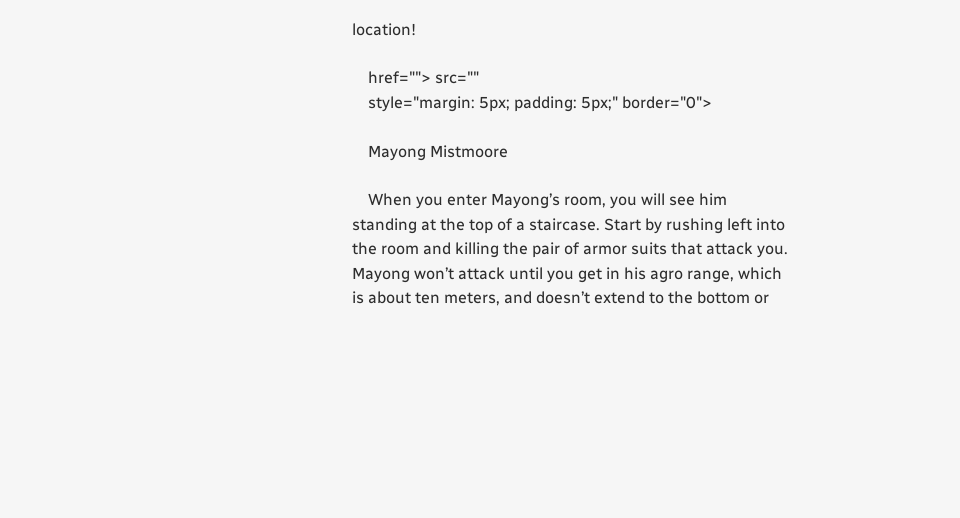location!

    href=""> src=""
    style="margin: 5px; padding: 5px;" border="0">

    Mayong Mistmoore

    When you enter Mayong’s room, you will see him standing at the top of a staircase. Start by rushing left into the room and killing the pair of armor suits that attack you. Mayong won’t attack until you get in his agro range, which is about ten meters, and doesn’t extend to the bottom or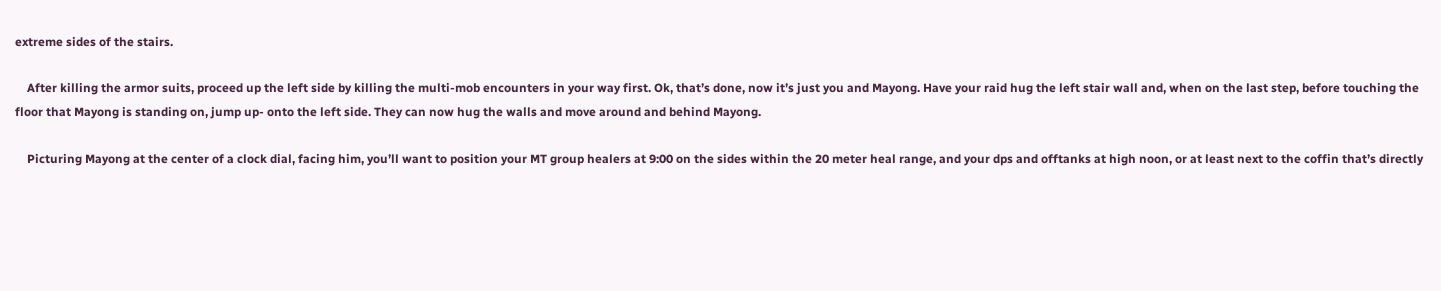extreme sides of the stairs.

    After killing the armor suits, proceed up the left side by killing the multi-mob encounters in your way first. Ok, that’s done, now it’s just you and Mayong. Have your raid hug the left stair wall and, when on the last step, before touching the floor that Mayong is standing on, jump up- onto the left side. They can now hug the walls and move around and behind Mayong.

    Picturing Mayong at the center of a clock dial, facing him, you’ll want to position your MT group healers at 9:00 on the sides within the 20 meter heal range, and your dps and offtanks at high noon, or at least next to the coffin that’s directly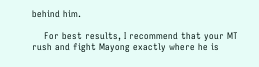behind him.

    For best results, I recommend that your MT rush and fight Mayong exactly where he is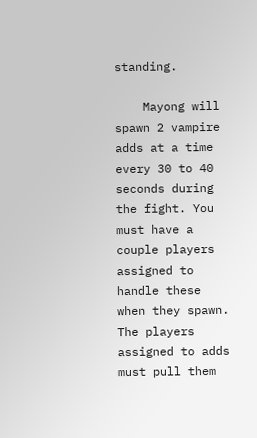standing.

    Mayong will spawn 2 vampire adds at a time every 30 to 40 seconds during the fight. You must have a couple players assigned to handle these when they spawn. The players assigned to adds must pull them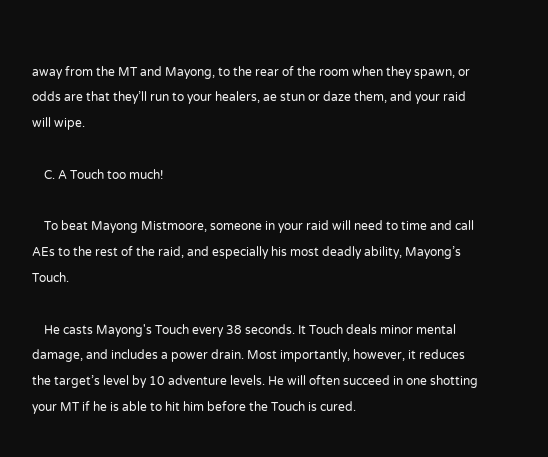away from the MT and Mayong, to the rear of the room when they spawn, or odds are that they’ll run to your healers, ae stun or daze them, and your raid will wipe.

    C. A Touch too much!

    To beat Mayong Mistmoore, someone in your raid will need to time and call AEs to the rest of the raid, and especially his most deadly ability, Mayong’s Touch.

    He casts Mayong's Touch every 38 seconds. It Touch deals minor mental damage, and includes a power drain. Most importantly, however, it reduces the target’s level by 10 adventure levels. He will often succeed in one shotting your MT if he is able to hit him before the Touch is cured.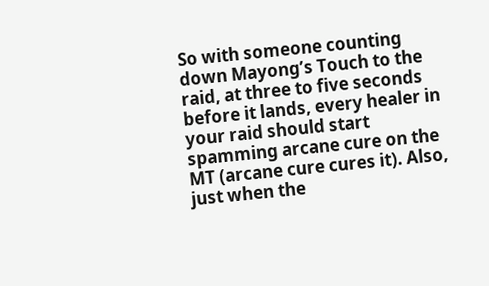So with someone counting down Mayong’s Touch to the raid, at three to five seconds before it lands, every healer in your raid should start spamming arcane cure on the MT (arcane cure cures it). Also, just when the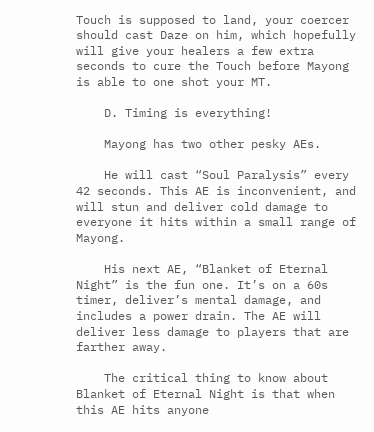Touch is supposed to land, your coercer should cast Daze on him, which hopefully will give your healers a few extra seconds to cure the Touch before Mayong is able to one shot your MT.

    D. Timing is everything!

    Mayong has two other pesky AEs.

    He will cast “Soul Paralysis” every 42 seconds. This AE is inconvenient, and will stun and deliver cold damage to everyone it hits within a small range of Mayong.

    His next AE, “Blanket of Eternal Night” is the fun one. It’s on a 60s timer, deliver’s mental damage, and includes a power drain. The AE will deliver less damage to players that are farther away.

    The critical thing to know about Blanket of Eternal Night is that when this AE hits anyone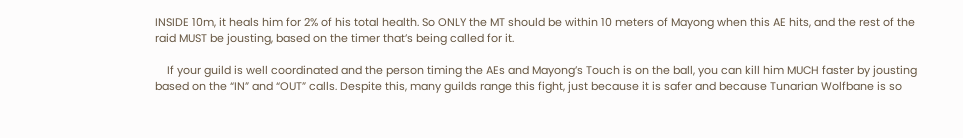INSIDE 10m, it heals him for 2% of his total health. So ONLY the MT should be within 10 meters of Mayong when this AE hits, and the rest of the raid MUST be jousting, based on the timer that’s being called for it.

    If your guild is well coordinated and the person timing the AEs and Mayong’s Touch is on the ball, you can kill him MUCH faster by jousting based on the “IN” and “OUT” calls. Despite this, many guilds range this fight, just because it is safer and because Tunarian Wolfbane is so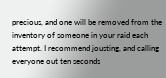precious, and one will be removed from the inventory of someone in your raid each attempt. I recommend jousting, and calling everyone out ten seconds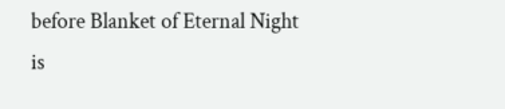before Blanket of Eternal Night is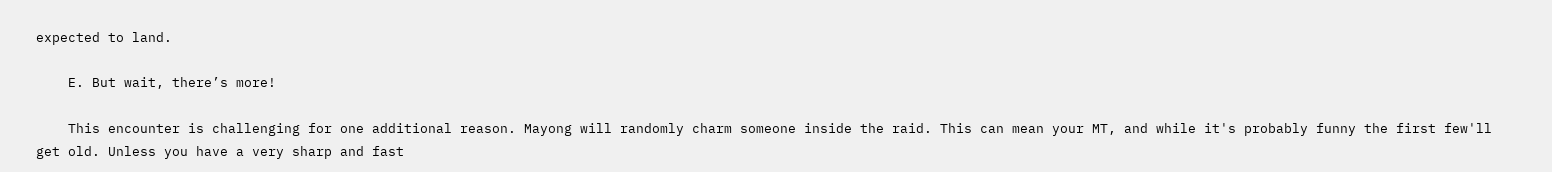expected to land.

    E. But wait, there’s more!

    This encounter is challenging for one additional reason. Mayong will randomly charm someone inside the raid. This can mean your MT, and while it's probably funny the first few'll get old. Unless you have a very sharp and fast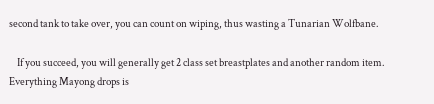second tank to take over, you can count on wiping, thus wasting a Tunarian Wolfbane.

    If you succeed, you will generally get 2 class set breastplates and another random item. Everything Mayong drops is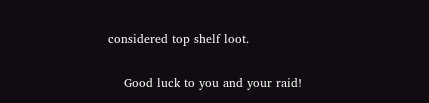considered top shelf loot.

    Good luck to you and your raid!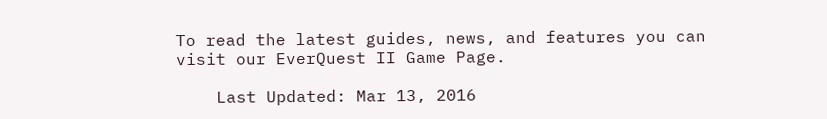To read the latest guides, news, and features you can visit our EverQuest II Game Page.

    Last Updated: Mar 13, 2016